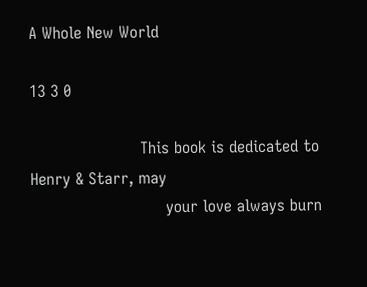A Whole New World

13 3 0

                      This book is dedicated to Henry & Starr, may
                           your love always burn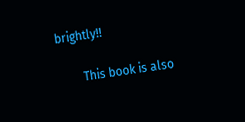brightly!!

        This book is also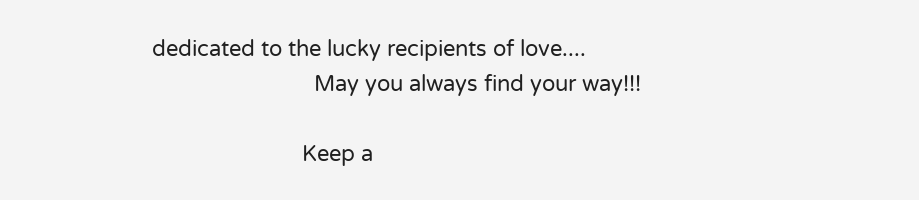dedicated to the lucky recipients of love....
                           May you always find your way!!!

                         Keep a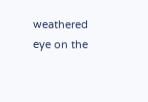weathered eye on the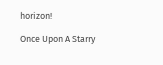horizon!

Once Upon A Starry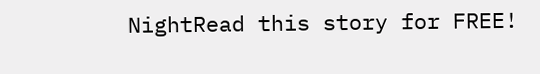NightRead this story for FREE!